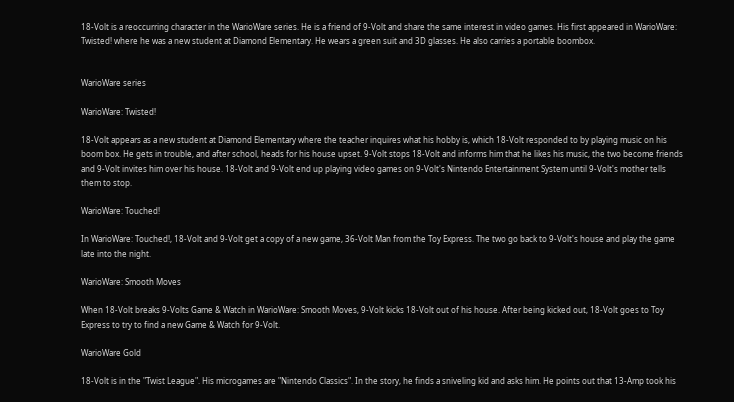18-Volt is a reoccurring character in the WarioWare series. He is a friend of 9-Volt and share the same interest in video games. His first appeared in WarioWare: Twisted! where he was a new student at Diamond Elementary. He wears a green suit and 3D glasses. He also carries a portable boombox.


WarioWare series

WarioWare: Twisted!

18-Volt appears as a new student at Diamond Elementary where the teacher inquires what his hobby is, which 18-Volt responded to by playing music on his boom box. He gets in trouble, and after school, heads for his house upset. 9-Volt stops 18-Volt and informs him that he likes his music, the two become friends and 9-Volt invites him over his house. 18-Volt and 9-Volt end up playing video games on 9-Volt's Nintendo Entertainment System until 9-Volt's mother tells them to stop.

WarioWare: Touched!

In WarioWare: Touched!, 18-Volt and 9-Volt get a copy of a new game, 36-Volt Man from the Toy Express. The two go back to 9-Volt's house and play the game late into the night.

WarioWare: Smooth Moves

When 18-Volt breaks 9-Volts Game & Watch in WarioWare: Smooth Moves, 9-Volt kicks 18-Volt out of his house. After being kicked out, 18-Volt goes to Toy Express to try to find a new Game & Watch for 9-Volt.

WarioWare Gold

18-Volt is in the "Twist League". His microgames are "Nintendo Classics". In the story, he finds a sniveling kid and asks him. He points out that 13-Amp took his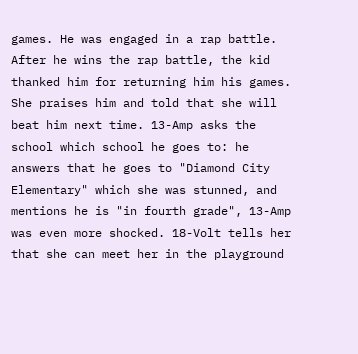games. He was engaged in a rap battle. After he wins the rap battle, the kid thanked him for returning him his games. She praises him and told that she will beat him next time. 13-Amp asks the school which school he goes to: he answers that he goes to "Diamond City Elementary" which she was stunned, and mentions he is "in fourth grade", 13-Amp was even more shocked. 18-Volt tells her that she can meet her in the playground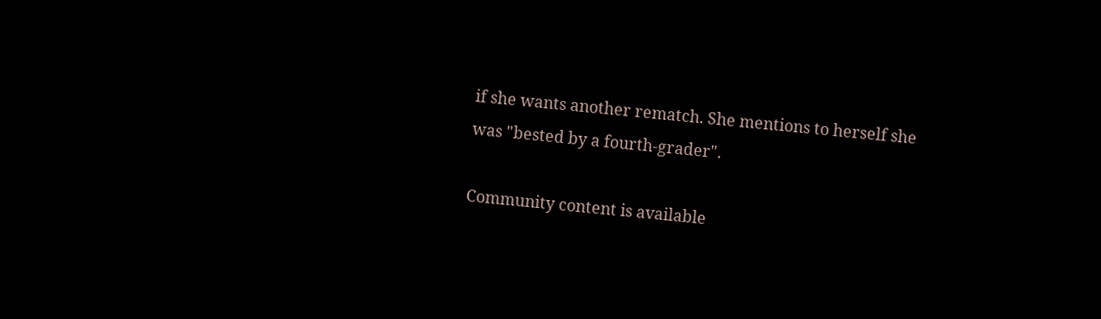if she wants another rematch. She mentions to herself she was "bested by a fourth-grader".

Community content is available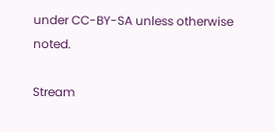under CC-BY-SA unless otherwise noted.

Stream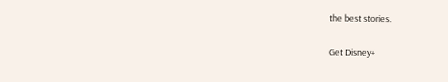the best stories.

Get Disney+